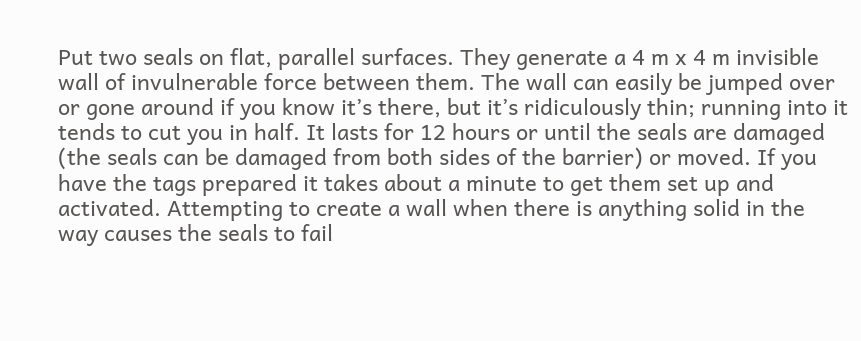Put two seals on flat, parallel surfaces. They generate a 4 m x 4 m invisible wall of invulnerable force between them. The wall can easily be jumped over or gone around if you know it’s there, but it’s ridiculously thin; running into it tends to cut you in half. It lasts for 12 hours or until the seals are damaged (the seals can be damaged from both sides of the barrier) or moved. If you have the tags prepared it takes about a minute to get them set up and activated. Attempting to create a wall when there is anything solid in the way causes the seals to fail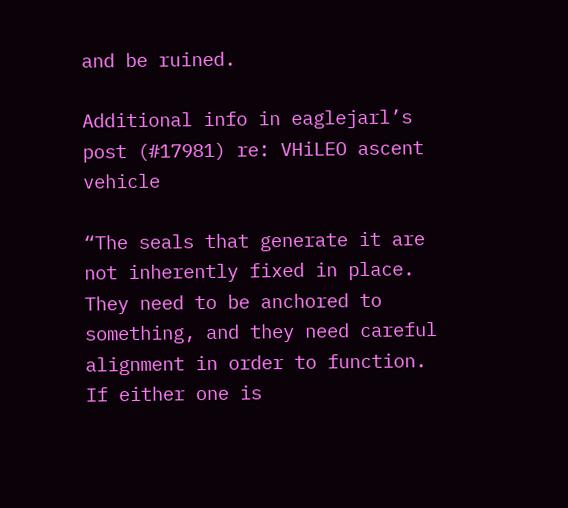and be ruined.

Additional info in eaglejarl’s post (#17981) re: VHiLEO ascent vehicle

“The seals that generate it are not inherently fixed in place. They need to be anchored to something, and they need careful alignment in order to function. If either one is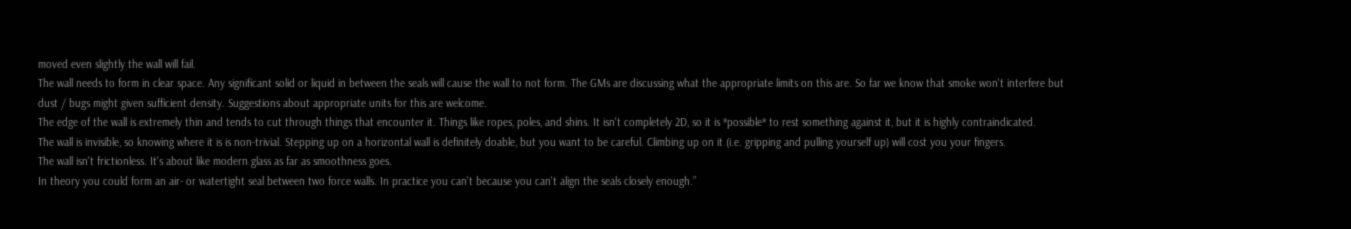moved even slightly the wall will fail.
The wall needs to form in clear space. Any significant solid or liquid in between the seals will cause the wall to not form. The GMs are discussing what the appropriate limits on this are. So far we know that smoke won't interfere but dust / bugs might given sufficient density. Suggestions about appropriate units for this are welcome.
The edge of the wall is extremely thin and tends to cut through things that encounter it. Things like ropes, poles, and shins. It isn't completely 2D, so it is *possible* to rest something against it, but it is highly contraindicated.
The wall is invisible, so knowing where it is is non-trivial. Stepping up on a horizontal wall is definitely doable, but you want to be careful. Climbing up on it (i.e. gripping and pulling yourself up) will cost you your fingers.
The wall isn't frictionless. It's about like modern glass as far as smoothness goes.
In theory you could form an air- or watertight seal between two force walls. In practice you can't because you can't align the seals closely enough.”